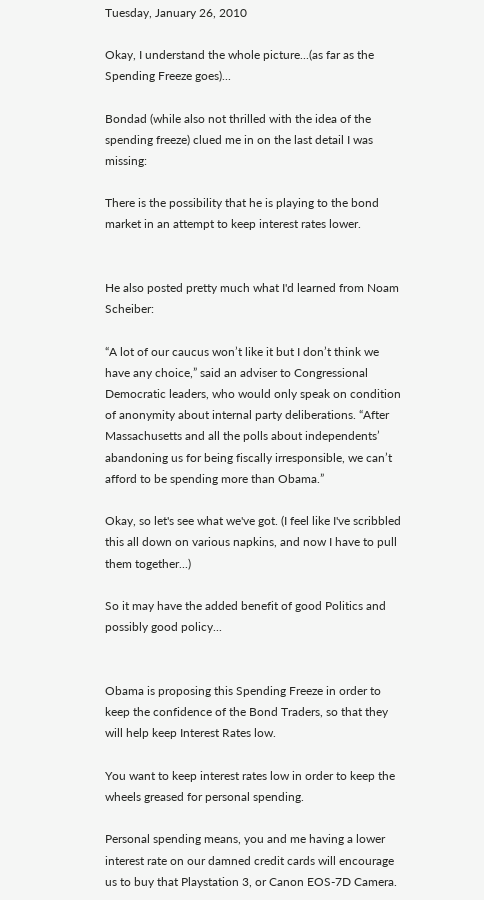Tuesday, January 26, 2010

Okay, I understand the whole picture...(as far as the Spending Freeze goes)...

Bondad (while also not thrilled with the idea of the spending freeze) clued me in on the last detail I was missing:

There is the possibility that he is playing to the bond market in an attempt to keep interest rates lower.


He also posted pretty much what I'd learned from Noam Scheiber:

“A lot of our caucus won’t like it but I don’t think we have any choice,” said an adviser to Congressional Democratic leaders, who would only speak on condition of anonymity about internal party deliberations. “After Massachusetts and all the polls about independents’ abandoning us for being fiscally irresponsible, we can’t afford to be spending more than Obama.”

Okay, so let's see what we've got. (I feel like I've scribbled this all down on various napkins, and now I have to pull them together...)

So it may have the added benefit of good Politics and possibly good policy...


Obama is proposing this Spending Freeze in order to keep the confidence of the Bond Traders, so that they will help keep Interest Rates low.

You want to keep interest rates low in order to keep the wheels greased for personal spending.

Personal spending means, you and me having a lower interest rate on our damned credit cards will encourage us to buy that Playstation 3, or Canon EOS-7D Camera.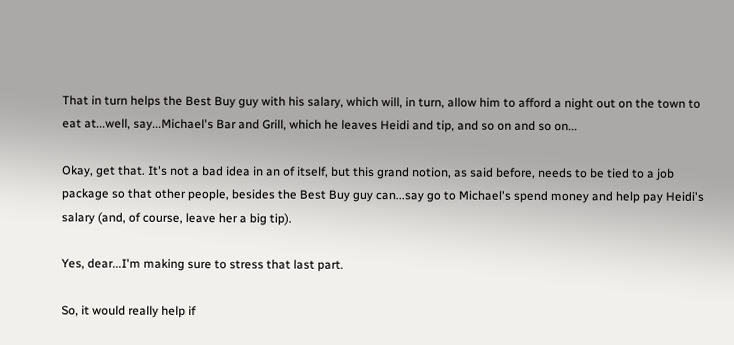That in turn helps the Best Buy guy with his salary, which will, in turn, allow him to afford a night out on the town to eat at...well, say...Michael's Bar and Grill, which he leaves Heidi and tip, and so on and so on...

Okay, get that. It's not a bad idea in an of itself, but this grand notion, as said before, needs to be tied to a job package so that other people, besides the Best Buy guy can...say go to Michael's spend money and help pay Heidi's salary (and, of course, leave her a big tip).

Yes, dear...I'm making sure to stress that last part.

So, it would really help if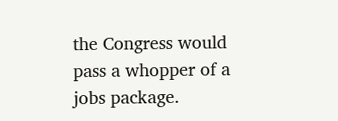the Congress would pass a whopper of a jobs package.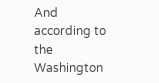And according to the Washington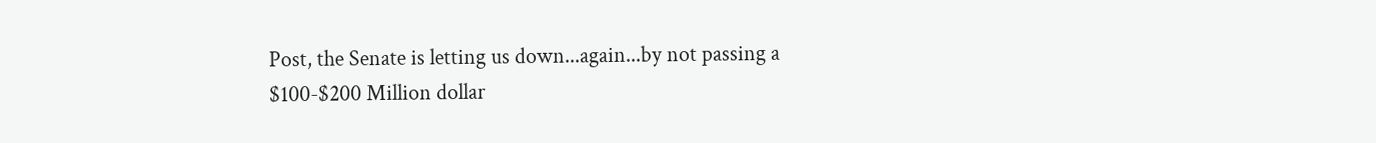Post, the Senate is letting us down...again...by not passing a $100-$200 Million dollar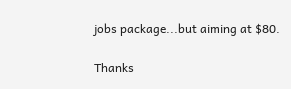jobs package...but aiming at $80.

Thanks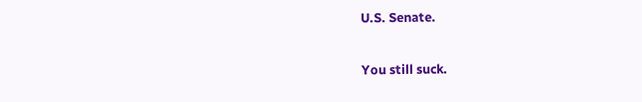U.S. Senate.

You still suck.